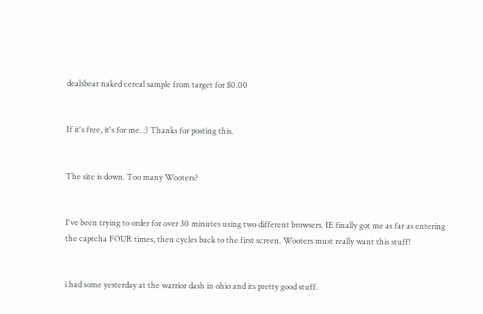dealsbear naked cereal sample from target for $0.00


If it's free, it's for me. :) Thanks for posting this.


The site is down. Too many Wooters?


I've been trying to order for over 30 minutes using two different browsers. IE finally got me as far as entering the captcha FOUR times, then cycles back to the first screen. Wooters must really want this stuff!


i had some yesterday at the warrior dash in ohio and its pretty good stuff.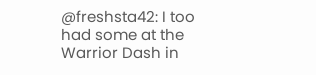@freshsta42: I too had some at the Warrior Dash in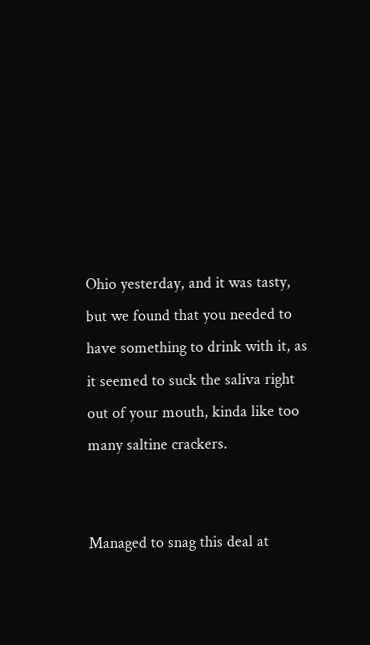Ohio yesterday, and it was tasty, but we found that you needed to have something to drink with it, as it seemed to suck the saliva right out of your mouth, kinda like too many saltine crackers.


Managed to snag this deal at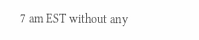7 am EST without any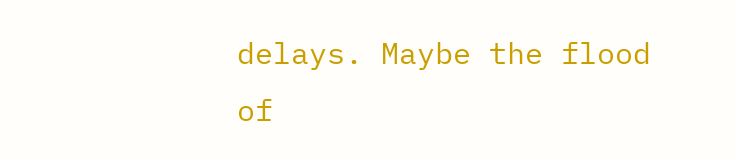delays. Maybe the flood of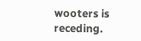wooters is receding.